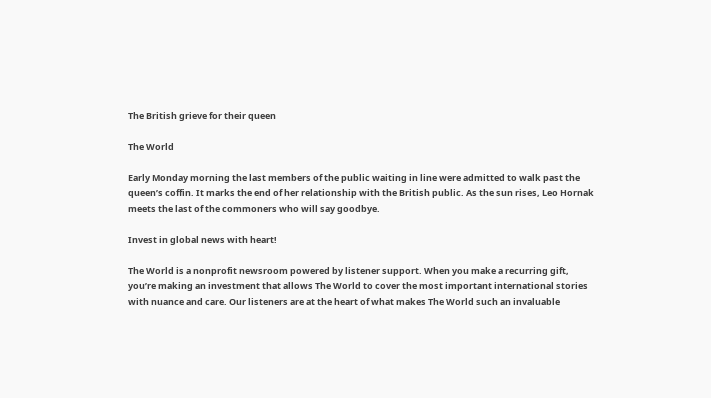The British grieve for their queen

The World

Early Monday morning the last members of the public waiting in line were admitted to walk past the queen’s coffin. It marks the end of her relationship with the British public. As the sun rises, Leo Hornak meets the last of the commoners who will say goodbye.

Invest in global news with heart!

The World is a nonprofit newsroom powered by listener support. When you make a recurring gift, you’re making an investment that allows The World to cover the most important international stories with nuance and care. Our listeners are at the heart of what makes The World such an invaluable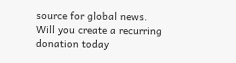source for global news. Will you create a recurring donation today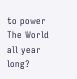to power The World all year long?